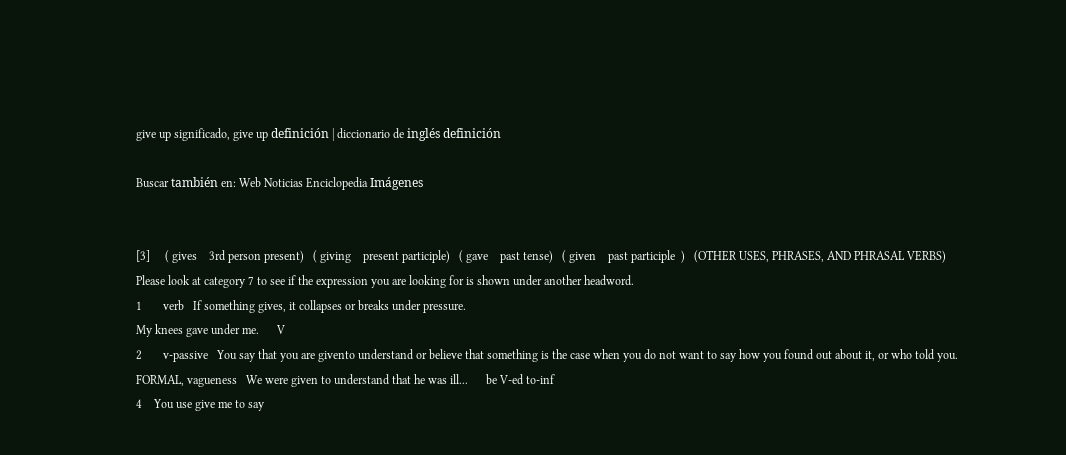give up significado, give up definición | diccionario de inglés definición

Buscar también en: Web Noticias Enciclopedia Imágenes


[3]     ( gives    3rd person present)   ( giving    present participle)   ( gave    past tense)   ( given    past participle  )   (OTHER USES, PHRASES, AND PHRASAL VERBS)
Please look at category 7 to see if the expression you are looking for is shown under another headword.
1       verb   If something gives, it collapses or breaks under pressure.
My knees gave under me.      V
2       v-passive   You say that you are givento understand or believe that something is the case when you do not want to say how you found out about it, or who told you.
FORMAL, vagueness   We were given to understand that he was ill...      be V-ed to-inf
4    You use give me to say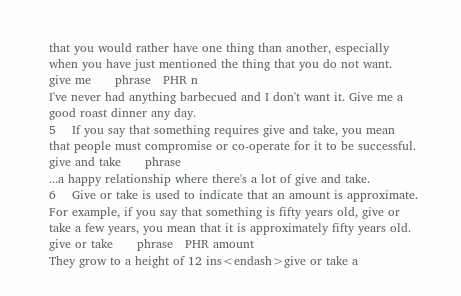that you would rather have one thing than another, especially when you have just mentioned the thing that you do not want.
give me      phrase   PHR n
I've never had anything barbecued and I don't want it. Give me a good roast dinner any day.
5    If you say that something requires give and take, you mean that people must compromise or co-operate for it to be successful.
give and take      phrase
...a happy relationship where there's a lot of give and take.
6    Give or take is used to indicate that an amount is approximate. For example, if you say that something is fifty years old, give or take a few years, you mean that it is approximately fifty years old.
give or take      phrase   PHR amount
They grow to a height of 12 ins<endash>give or take a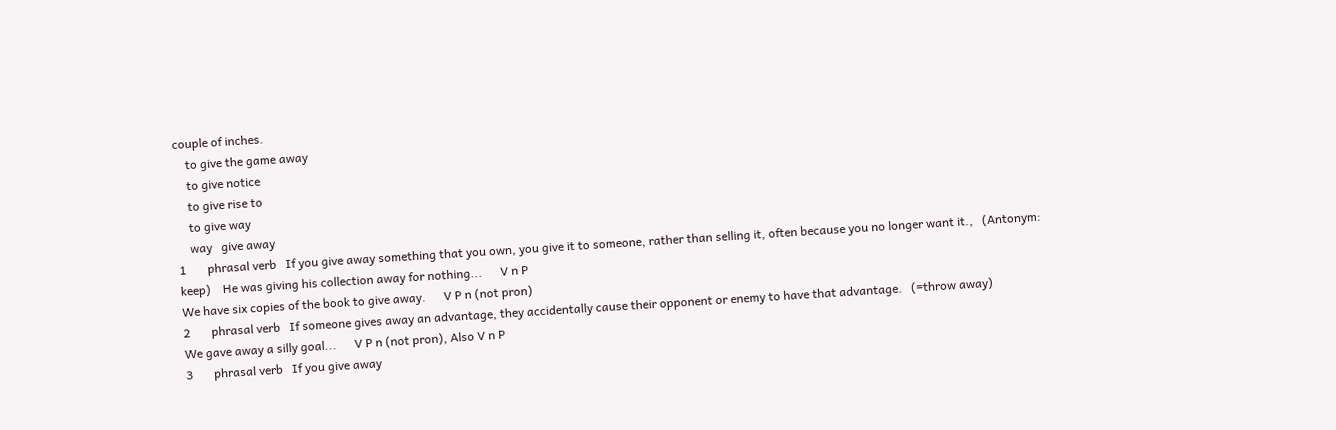couple of inches.
    to give the game away
    to give notice
    to give rise to
    to give way
    way   give away
1       phrasal verb   If you give away something that you own, you give it to someone, rather than selling it, often because you no longer want it.,   (Antonym: keep)    He was giving his collection away for nothing...      V n P
We have six copies of the book to give away.      V P n (not pron)
2       phrasal verb   If someone gives away an advantage, they accidentally cause their opponent or enemy to have that advantage.   (=throw away)
We gave away a silly goal...      V P n (not pron), Also V n P
3       phrasal verb   If you give away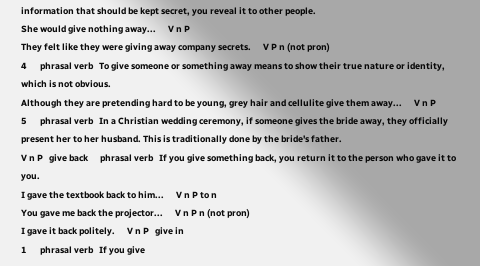information that should be kept secret, you reveal it to other people.
She would give nothing away...      V n P
They felt like they were giving away company secrets.      V P n (not pron)
4       phrasal verb   To give someone or something away means to show their true nature or identity, which is not obvious.
Although they are pretending hard to be young, grey hair and cellulite give them away...      V n P
5       phrasal verb   In a Christian wedding ceremony, if someone gives the bride away, they officially present her to her husband. This is traditionally done by the bride's father.
V n P   give back      phrasal verb   If you give something back, you return it to the person who gave it to you.
I gave the textbook back to him...      V n P to n
You gave me back the projector...      V n P n (not pron)
I gave it back politely.      V n P   give in
1       phrasal verb   If you give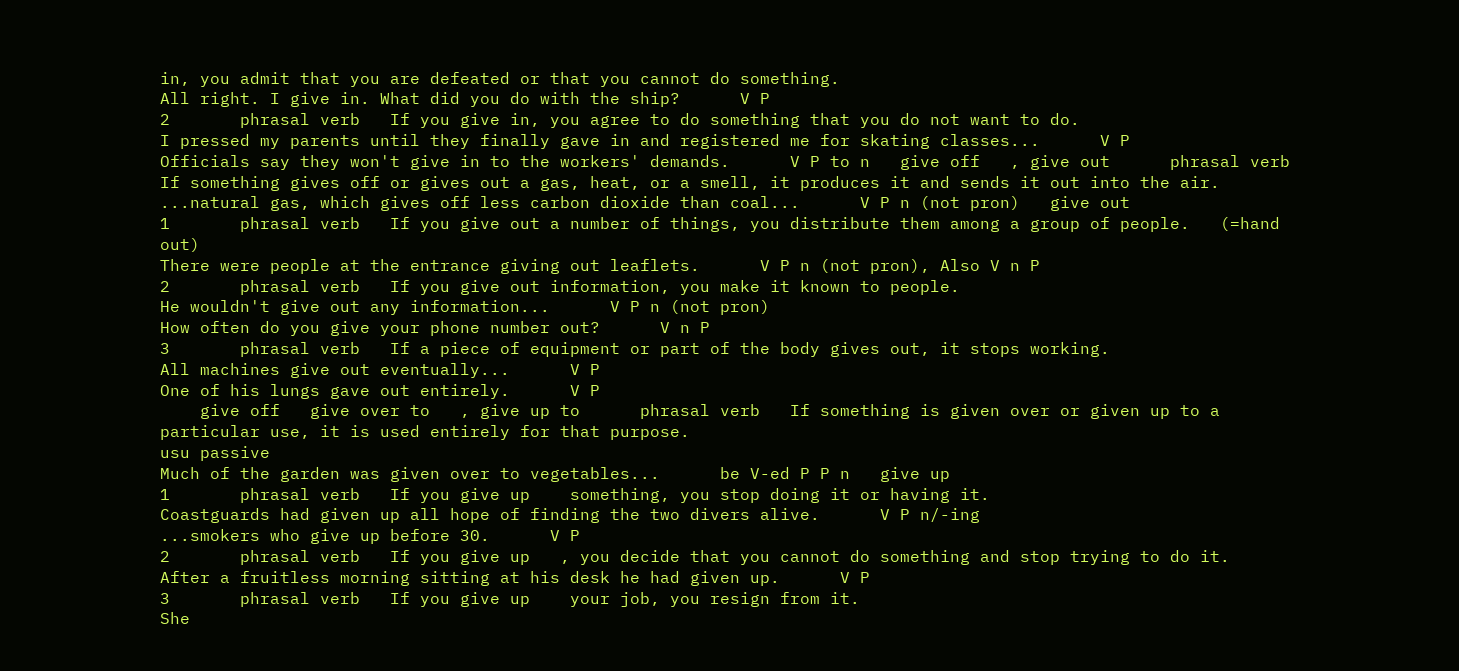in, you admit that you are defeated or that you cannot do something.
All right. I give in. What did you do with the ship?      V P
2       phrasal verb   If you give in, you agree to do something that you do not want to do.
I pressed my parents until they finally gave in and registered me for skating classes...      V P
Officials say they won't give in to the workers' demands.      V P to n   give off   , give out      phrasal verb   If something gives off or gives out a gas, heat, or a smell, it produces it and sends it out into the air.
...natural gas, which gives off less carbon dioxide than coal...      V P n (not pron)   give out
1       phrasal verb   If you give out a number of things, you distribute them among a group of people.   (=hand out)
There were people at the entrance giving out leaflets.      V P n (not pron), Also V n P
2       phrasal verb   If you give out information, you make it known to people.
He wouldn't give out any information...      V P n (not pron)
How often do you give your phone number out?      V n P
3       phrasal verb   If a piece of equipment or part of the body gives out, it stops working.
All machines give out eventually...      V P
One of his lungs gave out entirely.      V P
    give off   give over to   , give up to      phrasal verb   If something is given over or given up to a particular use, it is used entirely for that purpose.
usu passive
Much of the garden was given over to vegetables...      be V-ed P P n   give up
1       phrasal verb   If you give up    something, you stop doing it or having it.
Coastguards had given up all hope of finding the two divers alive.      V P n/-ing
...smokers who give up before 30.      V P
2       phrasal verb   If you give up   , you decide that you cannot do something and stop trying to do it.
After a fruitless morning sitting at his desk he had given up.      V P
3       phrasal verb   If you give up    your job, you resign from it.
She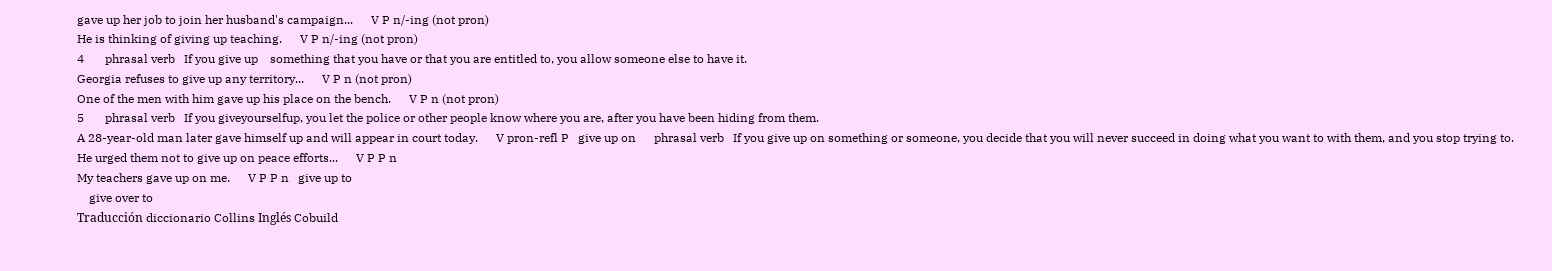gave up her job to join her husband's campaign...      V P n/-ing (not pron)
He is thinking of giving up teaching.      V P n/-ing (not pron)
4       phrasal verb   If you give up    something that you have or that you are entitled to, you allow someone else to have it.
Georgia refuses to give up any territory...      V P n (not pron)
One of the men with him gave up his place on the bench.      V P n (not pron)
5       phrasal verb   If you giveyourselfup, you let the police or other people know where you are, after you have been hiding from them.
A 28-year-old man later gave himself up and will appear in court today.      V pron-refl P   give up on      phrasal verb   If you give up on something or someone, you decide that you will never succeed in doing what you want to with them, and you stop trying to.
He urged them not to give up on peace efforts...      V P P n
My teachers gave up on me.      V P P n   give up to
    give over to
Traducción diccionario Collins Inglés Cobuild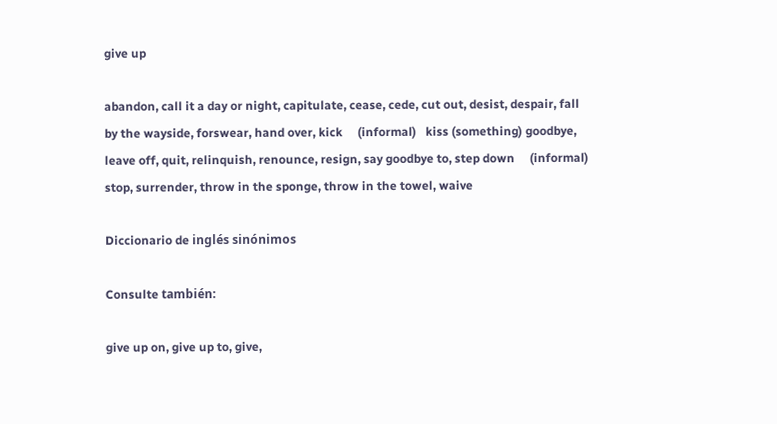give up

abandon, call it a day or night, capitulate, cease, cede, cut out, desist, despair, fall by the wayside, forswear, hand over, kick     (informal)   kiss (something) goodbye, leave off, quit, relinquish, renounce, resign, say goodbye to, step down     (informal)   stop, surrender, throw in the sponge, throw in the towel, waive

Diccionario de inglés sinónimos

Consulte también:

give up on, give up to, give,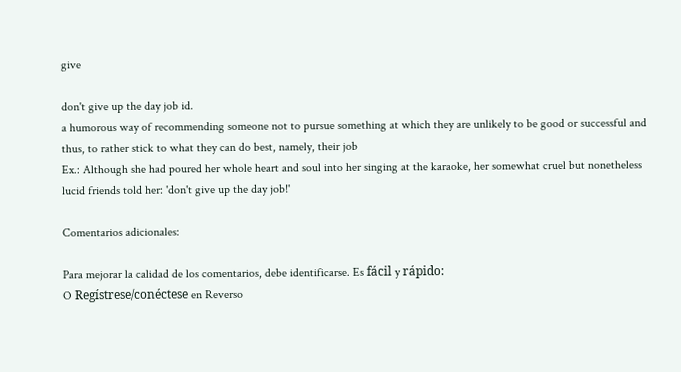give

don't give up the day job id.
a humorous way of recommending someone not to pursue something at which they are unlikely to be good or successful and thus, to rather stick to what they can do best, namely, their job
Ex.: Although she had poured her whole heart and soul into her singing at the karaoke, her somewhat cruel but nonetheless lucid friends told her: 'don't give up the day job!'

Comentarios adicionales:

Para mejorar la calidad de los comentarios, debe identificarse. Es fácil y rápido:
O Regístrese/conéctese en Reverso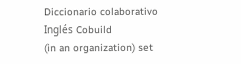Diccionario colaborativo     Inglés Cobuild
(in an organization) set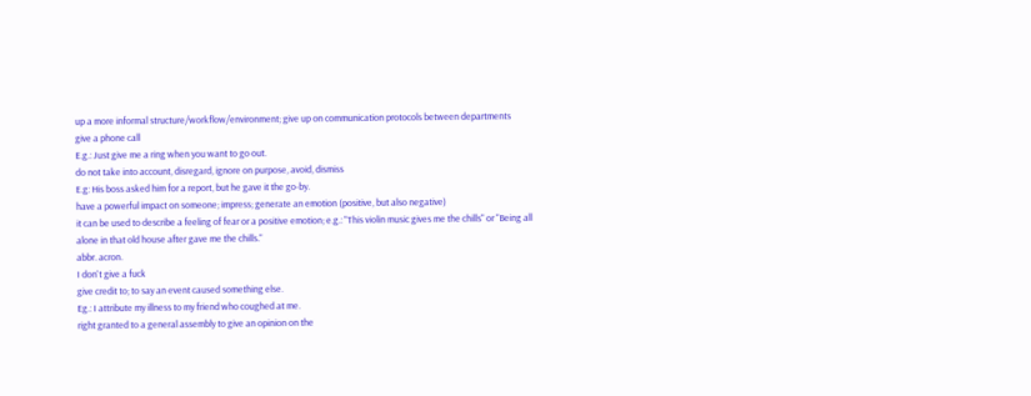up a more informal structure/workflow/environment; give up on communication protocols between departments
give a phone call
E.g.: Just give me a ring when you want to go out.
do not take into account, disregard, ignore on purpose, avoid, dismiss
E.g: His boss asked him for a report, but he gave it the go-by.
have a powerful impact on someone; impress; generate an emotion (positive, but also negative)
it can be used to describe a feeling of fear or a positive emotion; e.g.: "This violin music gives me the chills" or "Being all alone in that old house after gave me the chills."
abbr. acron.
I don't give a fuck
give credit to; to say an event caused something else.
Eg.: I attribute my illness to my friend who coughed at me.
right granted to a general assembly to give an opinion on the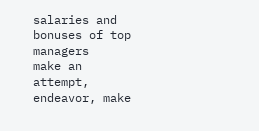salaries and bonuses of top managers
make an attempt, endeavor, make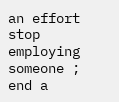an effort
stop employing someone ; end a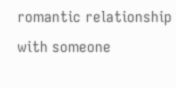romantic relationship with someone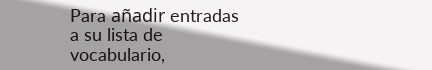Para añadir entradas a su lista de vocabulario,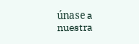únase a nuestra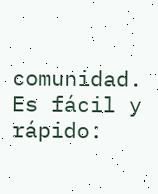comunidad. Es fácil y rápido: